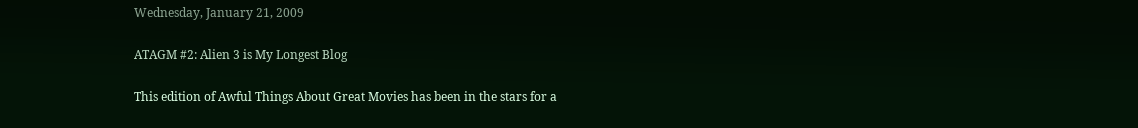Wednesday, January 21, 2009

ATAGM #2: Alien 3 is My Longest Blog

This edition of Awful Things About Great Movies has been in the stars for a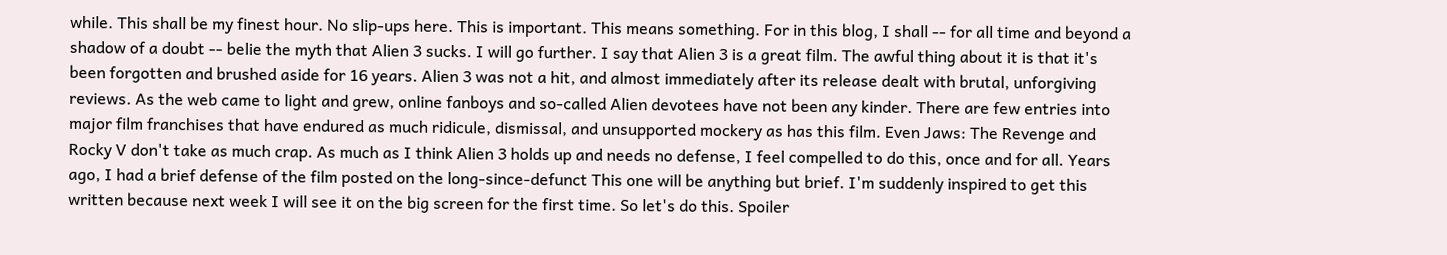while. This shall be my finest hour. No slip-ups here. This is important. This means something. For in this blog, I shall -- for all time and beyond a shadow of a doubt -- belie the myth that Alien 3 sucks. I will go further. I say that Alien 3 is a great film. The awful thing about it is that it's been forgotten and brushed aside for 16 years. Alien 3 was not a hit, and almost immediately after its release dealt with brutal, unforgiving reviews. As the web came to light and grew, online fanboys and so-called Alien devotees have not been any kinder. There are few entries into major film franchises that have endured as much ridicule, dismissal, and unsupported mockery as has this film. Even Jaws: The Revenge and Rocky V don't take as much crap. As much as I think Alien 3 holds up and needs no defense, I feel compelled to do this, once and for all. Years ago, I had a brief defense of the film posted on the long-since-defunct This one will be anything but brief. I'm suddenly inspired to get this written because next week I will see it on the big screen for the first time. So let's do this. Spoiler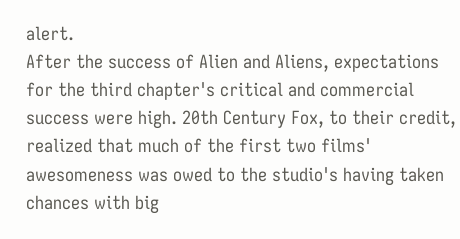alert.
After the success of Alien and Aliens, expectations for the third chapter's critical and commercial success were high. 20th Century Fox, to their credit, realized that much of the first two films' awesomeness was owed to the studio's having taken chances with big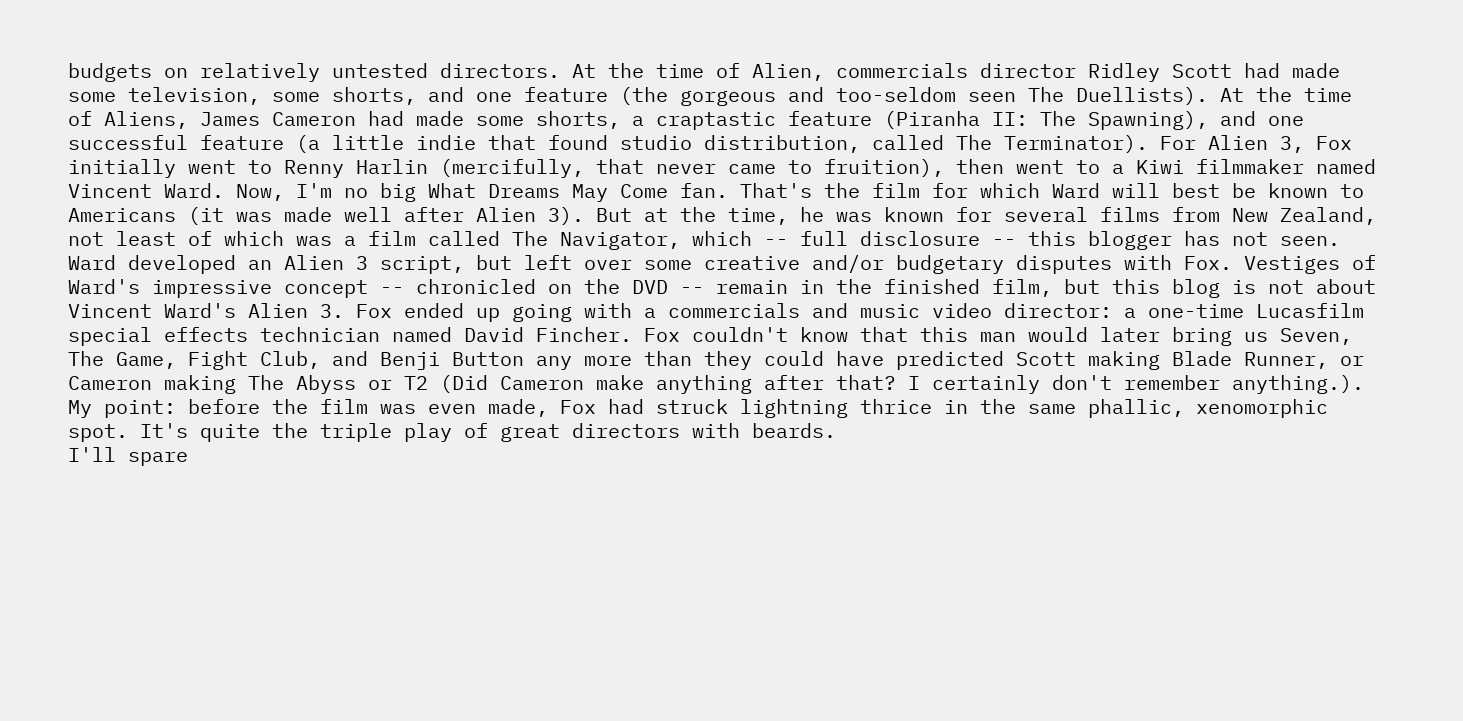budgets on relatively untested directors. At the time of Alien, commercials director Ridley Scott had made some television, some shorts, and one feature (the gorgeous and too-seldom seen The Duellists). At the time of Aliens, James Cameron had made some shorts, a craptastic feature (Piranha II: The Spawning), and one successful feature (a little indie that found studio distribution, called The Terminator). For Alien 3, Fox initially went to Renny Harlin (mercifully, that never came to fruition), then went to a Kiwi filmmaker named Vincent Ward. Now, I'm no big What Dreams May Come fan. That's the film for which Ward will best be known to Americans (it was made well after Alien 3). But at the time, he was known for several films from New Zealand, not least of which was a film called The Navigator, which -- full disclosure -- this blogger has not seen. Ward developed an Alien 3 script, but left over some creative and/or budgetary disputes with Fox. Vestiges of Ward's impressive concept -- chronicled on the DVD -- remain in the finished film, but this blog is not about Vincent Ward's Alien 3. Fox ended up going with a commercials and music video director: a one-time Lucasfilm special effects technician named David Fincher. Fox couldn't know that this man would later bring us Seven, The Game, Fight Club, and Benji Button any more than they could have predicted Scott making Blade Runner, or Cameron making The Abyss or T2 (Did Cameron make anything after that? I certainly don't remember anything.). My point: before the film was even made, Fox had struck lightning thrice in the same phallic, xenomorphic spot. It's quite the triple play of great directors with beards.
I'll spare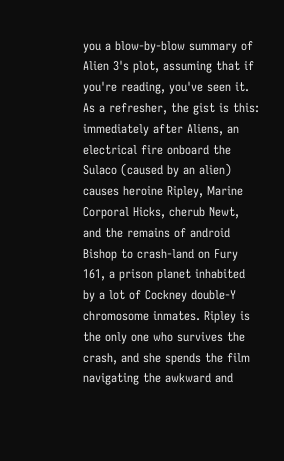you a blow-by-blow summary of Alien 3's plot, assuming that if you're reading, you've seen it. As a refresher, the gist is this: immediately after Aliens, an electrical fire onboard the Sulaco (caused by an alien) causes heroine Ripley, Marine Corporal Hicks, cherub Newt, and the remains of android Bishop to crash-land on Fury 161, a prison planet inhabited by a lot of Cockney double-Y chromosome inmates. Ripley is the only one who survives the crash, and she spends the film navigating the awkward and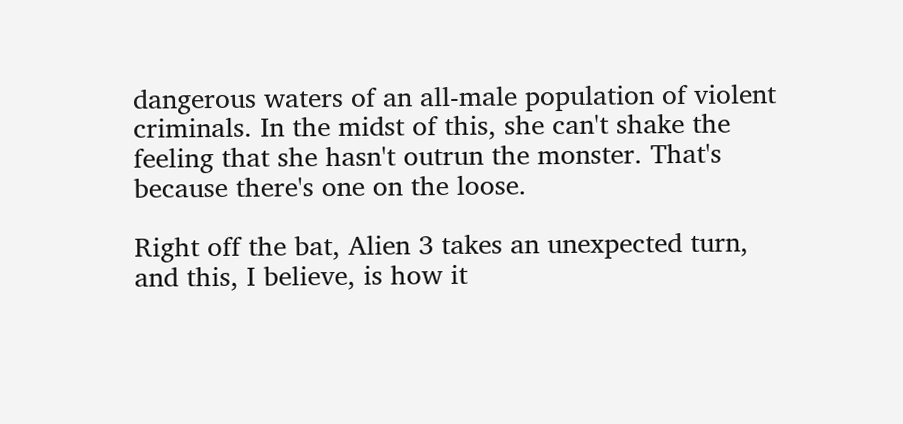dangerous waters of an all-male population of violent criminals. In the midst of this, she can't shake the feeling that she hasn't outrun the monster. That's because there's one on the loose.

Right off the bat, Alien 3 takes an unexpected turn, and this, I believe, is how it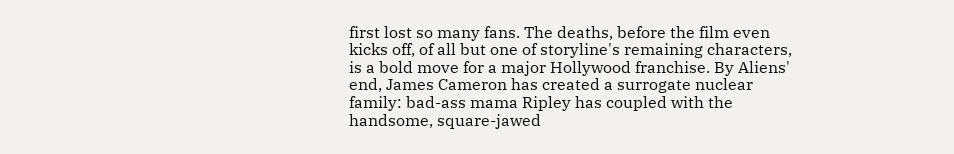first lost so many fans. The deaths, before the film even kicks off, of all but one of storyline's remaining characters, is a bold move for a major Hollywood franchise. By Aliens' end, James Cameron has created a surrogate nuclear family: bad-ass mama Ripley has coupled with the handsome, square-jawed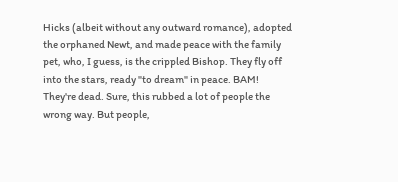Hicks (albeit without any outward romance), adopted the orphaned Newt, and made peace with the family pet, who, I guess, is the crippled Bishop. They fly off into the stars, ready "to dream" in peace. BAM! They're dead. Sure, this rubbed a lot of people the wrong way. But people,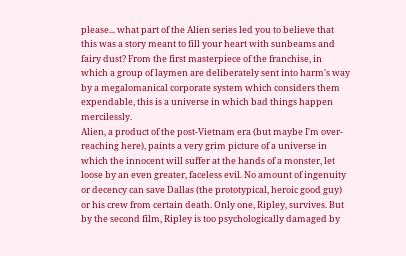please... what part of the Alien series led you to believe that this was a story meant to fill your heart with sunbeams and fairy dust? From the first masterpiece of the franchise, in which a group of laymen are deliberately sent into harm's way by a megalomanical corporate system which considers them expendable, this is a universe in which bad things happen mercilessly.
Alien, a product of the post-Vietnam era (but maybe I'm over-reaching here), paints a very grim picture of a universe in which the innocent will suffer at the hands of a monster, let loose by an even greater, faceless evil. No amount of ingenuity or decency can save Dallas (the prototypical, heroic good guy) or his crew from certain death. Only one, Ripley, survives. But by the second film, Ripley is too psychologically damaged by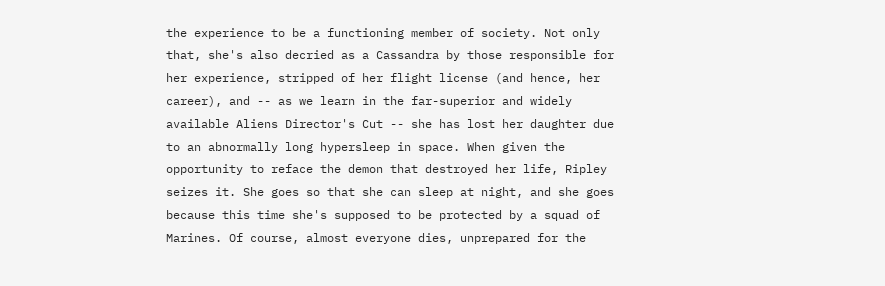the experience to be a functioning member of society. Not only that, she's also decried as a Cassandra by those responsible for her experience, stripped of her flight license (and hence, her career), and -- as we learn in the far-superior and widely available Aliens Director's Cut -- she has lost her daughter due to an abnormally long hypersleep in space. When given the opportunity to reface the demon that destroyed her life, Ripley seizes it. She goes so that she can sleep at night, and she goes because this time she's supposed to be protected by a squad of Marines. Of course, almost everyone dies, unprepared for the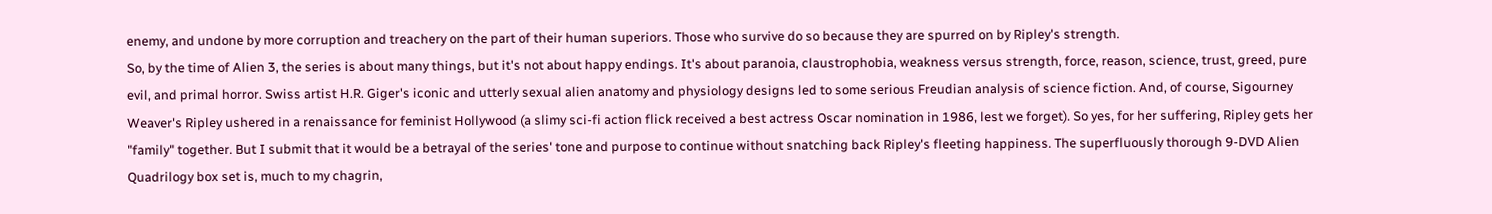enemy, and undone by more corruption and treachery on the part of their human superiors. Those who survive do so because they are spurred on by Ripley's strength.
So, by the time of Alien 3, the series is about many things, but it's not about happy endings. It's about paranoia, claustrophobia, weakness versus strength, force, reason, science, trust, greed, pure evil, and primal horror. Swiss artist H.R. Giger's iconic and utterly sexual alien anatomy and physiology designs led to some serious Freudian analysis of science fiction. And, of course, Sigourney Weaver's Ripley ushered in a renaissance for feminist Hollywood (a slimy sci-fi action flick received a best actress Oscar nomination in 1986, lest we forget). So yes, for her suffering, Ripley gets her "family" together. But I submit that it would be a betrayal of the series' tone and purpose to continue without snatching back Ripley's fleeting happiness. The superfluously thorough 9-DVD Alien Quadrilogy box set is, much to my chagrin,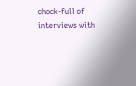chock-full of interviews with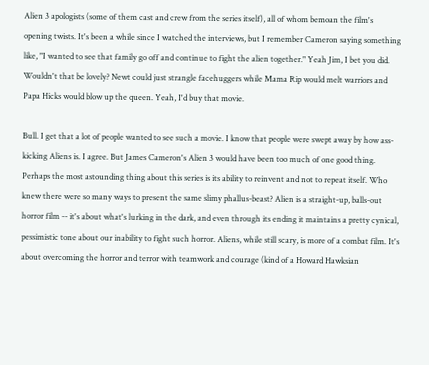Alien 3 apologists (some of them cast and crew from the series itself), all of whom bemoan the film's opening twists. It's been a while since I watched the interviews, but I remember Cameron saying something like, "I wanted to see that family go off and continue to fight the alien together." Yeah Jim, I bet you did. Wouldn't that be lovely? Newt could just strangle facehuggers while Mama Rip would melt warriors and Papa Hicks would blow up the queen. Yeah, I'd buy that movie.

Bull. I get that a lot of people wanted to see such a movie. I know that people were swept away by how ass-kicking Aliens is. I agree. But James Cameron's Alien 3 would have been too much of one good thing. Perhaps the most astounding thing about this series is its ability to reinvent and not to repeat itself. Who knew there were so many ways to present the same slimy phallus-beast? Alien is a straight-up, balls-out horror film -- it's about what's lurking in the dark, and even through its ending it maintains a pretty cynical, pessimistic tone about our inability to fight such horror. Aliens, while still scary, is more of a combat film. It's about overcoming the horror and terror with teamwork and courage (kind of a Howard Hawksian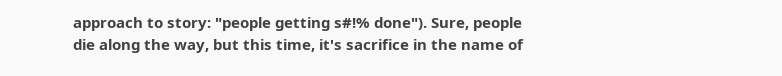approach to story: "people getting s#!% done"). Sure, people die along the way, but this time, it's sacrifice in the name of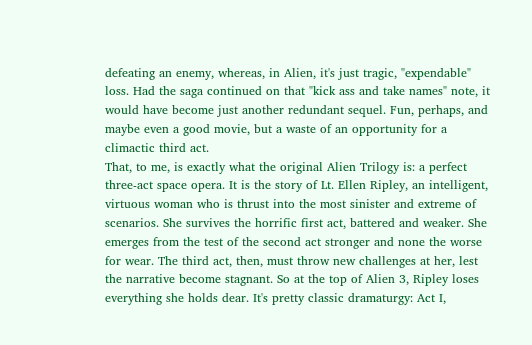defeating an enemy, whereas, in Alien, it's just tragic, "expendable" loss. Had the saga continued on that "kick ass and take names" note, it would have become just another redundant sequel. Fun, perhaps, and maybe even a good movie, but a waste of an opportunity for a climactic third act.
That, to me, is exactly what the original Alien Trilogy is: a perfect three-act space opera. It is the story of Lt. Ellen Ripley, an intelligent, virtuous woman who is thrust into the most sinister and extreme of scenarios. She survives the horrific first act, battered and weaker. She emerges from the test of the second act stronger and none the worse for wear. The third act, then, must throw new challenges at her, lest the narrative become stagnant. So at the top of Alien 3, Ripley loses everything she holds dear. It's pretty classic dramaturgy: Act I,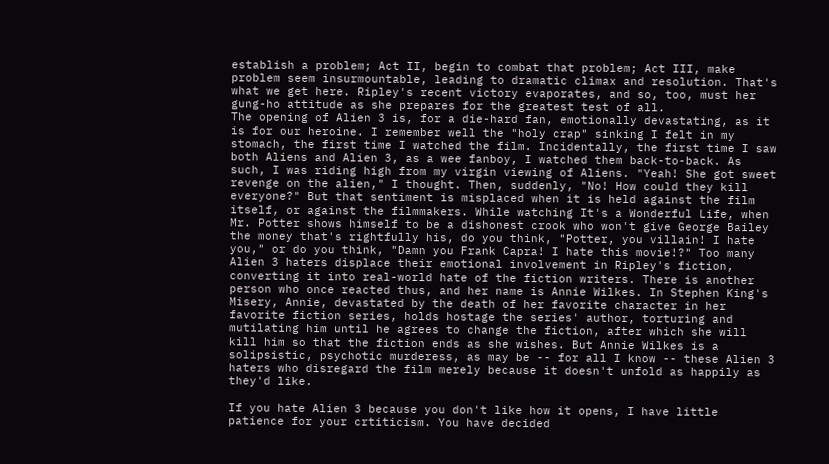establish a problem; Act II, begin to combat that problem; Act III, make problem seem insurmountable, leading to dramatic climax and resolution. That's what we get here. Ripley's recent victory evaporates, and so, too, must her gung-ho attitude as she prepares for the greatest test of all.
The opening of Alien 3 is, for a die-hard fan, emotionally devastating, as it is for our heroine. I remember well the "holy crap" sinking I felt in my stomach, the first time I watched the film. Incidentally, the first time I saw both Aliens and Alien 3, as a wee fanboy, I watched them back-to-back. As such, I was riding high from my virgin viewing of Aliens. "Yeah! She got sweet revenge on the alien," I thought. Then, suddenly, "No! How could they kill everyone?" But that sentiment is misplaced when it is held against the film itself, or against the filmmakers. While watching It's a Wonderful Life, when Mr. Potter shows himself to be a dishonest crook who won't give George Bailey the money that's rightfully his, do you think, "Potter, you villain! I hate you," or do you think, "Damn you Frank Capra! I hate this movie!?" Too many Alien 3 haters displace their emotional involvement in Ripley's fiction, converting it into real-world hate of the fiction writers. There is another person who once reacted thus, and her name is Annie Wilkes. In Stephen King's Misery, Annie, devastated by the death of her favorite character in her favorite fiction series, holds hostage the series' author, torturing and mutilating him until he agrees to change the fiction, after which she will kill him so that the fiction ends as she wishes. But Annie Wilkes is a solipsistic, psychotic murderess, as may be -- for all I know -- these Alien 3 haters who disregard the film merely because it doesn't unfold as happily as they'd like.

If you hate Alien 3 because you don't like how it opens, I have little patience for your crtiticism. You have decided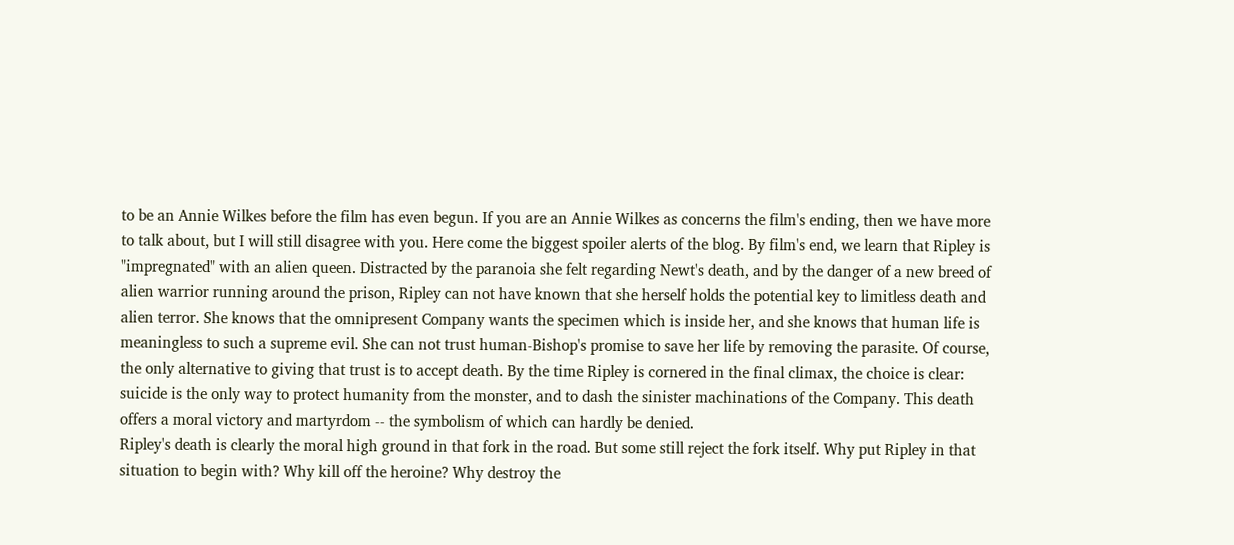to be an Annie Wilkes before the film has even begun. If you are an Annie Wilkes as concerns the film's ending, then we have more to talk about, but I will still disagree with you. Here come the biggest spoiler alerts of the blog. By film's end, we learn that Ripley is "impregnated" with an alien queen. Distracted by the paranoia she felt regarding Newt's death, and by the danger of a new breed of alien warrior running around the prison, Ripley can not have known that she herself holds the potential key to limitless death and alien terror. She knows that the omnipresent Company wants the specimen which is inside her, and she knows that human life is meaningless to such a supreme evil. She can not trust human-Bishop's promise to save her life by removing the parasite. Of course, the only alternative to giving that trust is to accept death. By the time Ripley is cornered in the final climax, the choice is clear: suicide is the only way to protect humanity from the monster, and to dash the sinister machinations of the Company. This death offers a moral victory and martyrdom -- the symbolism of which can hardly be denied.
Ripley's death is clearly the moral high ground in that fork in the road. But some still reject the fork itself. Why put Ripley in that situation to begin with? Why kill off the heroine? Why destroy the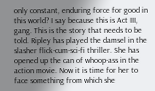only constant, enduring force for good in this world? I say because this is Act III, gang. This is the story that needs to be told. Ripley has played the damsel in the slasher flick-cum-sci-fi thriller. She has opened up the can of whoop-ass in the action movie. Now it is time for her to face something from which she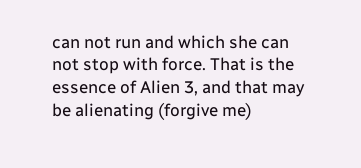can not run and which she can not stop with force. That is the essence of Alien 3, and that may be alienating (forgive me)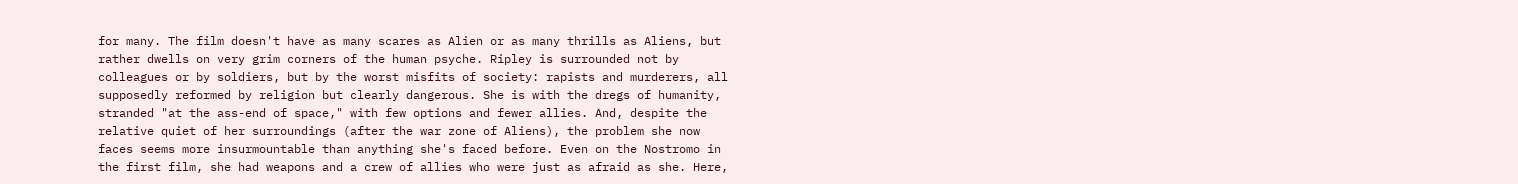for many. The film doesn't have as many scares as Alien or as many thrills as Aliens, but rather dwells on very grim corners of the human psyche. Ripley is surrounded not by colleagues or by soldiers, but by the worst misfits of society: rapists and murderers, all supposedly reformed by religion but clearly dangerous. She is with the dregs of humanity, stranded "at the ass-end of space," with few options and fewer allies. And, despite the relative quiet of her surroundings (after the war zone of Aliens), the problem she now faces seems more insurmountable than anything she's faced before. Even on the Nostromo in the first film, she had weapons and a crew of allies who were just as afraid as she. Here,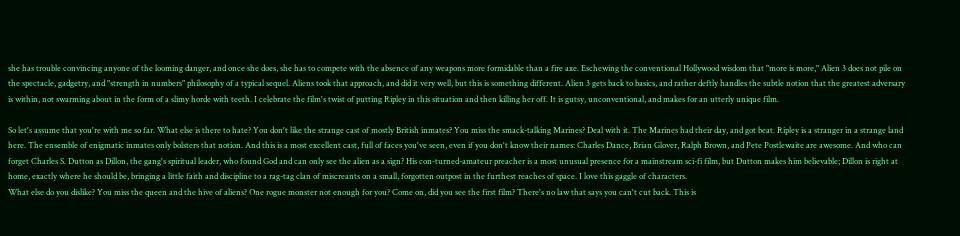she has trouble convincing anyone of the looming danger, and once she does, she has to compete with the absence of any weapons more formidable than a fire axe. Eschewing the conventional Hollywood wisdom that "more is more," Alien 3 does not pile on the spectacle, gadgetry, and "strength in numbers" philosophy of a typical sequel. Aliens took that approach, and did it very well, but this is something different. Alien 3 gets back to basics, and rather deftly handles the subtle notion that the greatest adversary is within, not swarming about in the form of a slimy horde with teeth. I celebrate the film's twist of putting Ripley in this situation and then killing her off. It is gutsy, unconventional, and makes for an utterly unique film.

So let's assume that you're with me so far. What else is there to hate? You don't like the strange cast of mostly British inmates? You miss the smack-talking Marines? Deal with it. The Marines had their day, and got beat. Ripley is a stranger in a strange land here. The ensemble of enigmatic inmates only bolsters that notion. And this is a most excellent cast, full of faces you've seen, even if you don't know their names: Charles Dance, Brian Glover, Ralph Brown, and Pete Postlewaite are awesome. And who can forget Charles S. Dutton as Dillon, the gang's spiritual leader, who found God and can only see the alien as a sign? His con-turned-amateur preacher is a most unusual presence for a mainstream sci-fi film, but Dutton makes him believable; Dillon is right at home, exactly where he should be, bringing a little faith and discipline to a rag-tag clan of miscreants on a small, forgotten outpost in the furthest reaches of space. I love this gaggle of characters.
What else do you dislike? You miss the queen and the hive of aliens? One rogue monster not enough for you? Come on, did you see the first film? There's no law that says you can't cut back. This is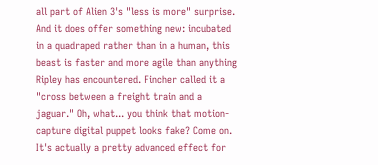all part of Alien 3's "less is more" surprise. And it does offer something new: incubated in a quadraped rather than in a human, this beast is faster and more agile than anything Ripley has encountered. Fincher called it a "cross between a freight train and a jaguar." Oh, what... you think that motion-capture digital puppet looks fake? Come on. It's actually a pretty advanced effect for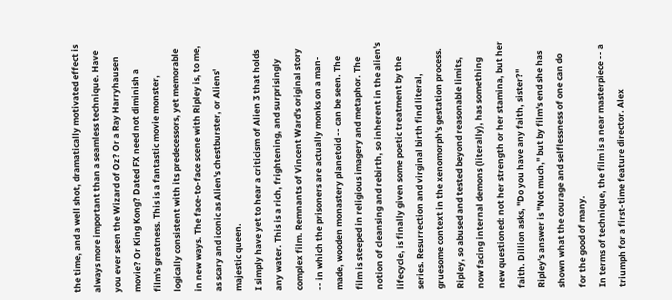the time, and a well shot, dramatically motivated effect is always more important than a seamless technique. Have you ever seen the Wizard of Oz? Or a Ray Harryhausen movie? Or King Kong? Dated FX need not diminish a film's greatness. This is a fantastic movie monster, logically consistent with its predecessors, yet memorable in new ways. The face-to-face scene with Ripley is, to me, as scary and iconic as Alien's chestburster, or Aliens' majestic queen.
I simply have yet to hear a criticism of Alien 3 that holds any water. This is a rich, frightening, and surprisingly complex film. Remnants of Vincent Ward's original story -- in which the prisoners are actually monks on a man-made, wooden monastery planetoid -- can be seen. The film is steeped in religious imagery and metaphor. The notion of cleansing and rebirth, so inherent in the alien's lifecycle, is finally given some poetic treatment by the series. Resurrection and virginal birth find literal, gruesome context in the xenomorph's gestation process. Ripley, so abused and tested beyond reasonable limits, now facing internal demons (literally), has something new questioned: not her strength or her stamina, but her faith. Dillion asks, "Do you have any faith, sister?" Ripley's answer is "Not much," but by film's end she has shown what the courage and selflessness of one can do for the good of many.
In terms of technique, the film is a near masterpiece -- a triumph for a first-time feature director. Alex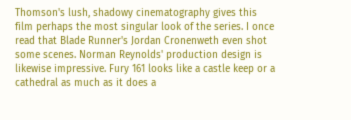Thomson's lush, shadowy cinematography gives this film perhaps the most singular look of the series. I once read that Blade Runner's Jordan Cronenweth even shot some scenes. Norman Reynolds' production design is likewise impressive. Fury 161 looks like a castle keep or a cathedral as much as it does a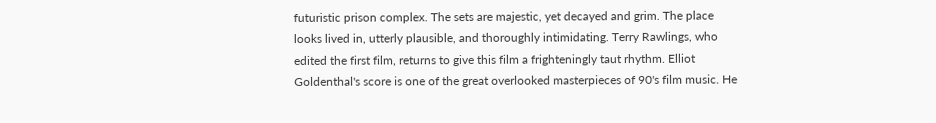futuristic prison complex. The sets are majestic, yet decayed and grim. The place looks lived in, utterly plausible, and thoroughly intimidating. Terry Rawlings, who edited the first film, returns to give this film a frighteningly taut rhythm. Elliot Goldenthal's score is one of the great overlooked masterpieces of 90's film music. He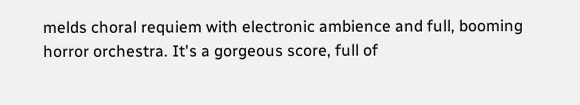melds choral requiem with electronic ambience and full, booming horror orchestra. It's a gorgeous score, full of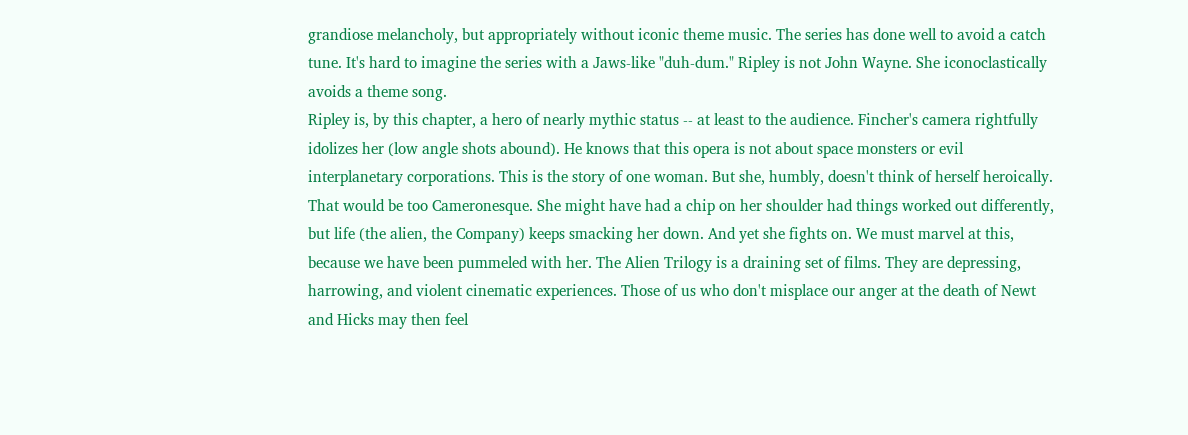grandiose melancholy, but appropriately without iconic theme music. The series has done well to avoid a catch tune. It's hard to imagine the series with a Jaws-like "duh-dum." Ripley is not John Wayne. She iconoclastically avoids a theme song.
Ripley is, by this chapter, a hero of nearly mythic status -- at least to the audience. Fincher's camera rightfully idolizes her (low angle shots abound). He knows that this opera is not about space monsters or evil interplanetary corporations. This is the story of one woman. But she, humbly, doesn't think of herself heroically. That would be too Cameronesque. She might have had a chip on her shoulder had things worked out differently, but life (the alien, the Company) keeps smacking her down. And yet she fights on. We must marvel at this, because we have been pummeled with her. The Alien Trilogy is a draining set of films. They are depressing, harrowing, and violent cinematic experiences. Those of us who don't misplace our anger at the death of Newt and Hicks may then feel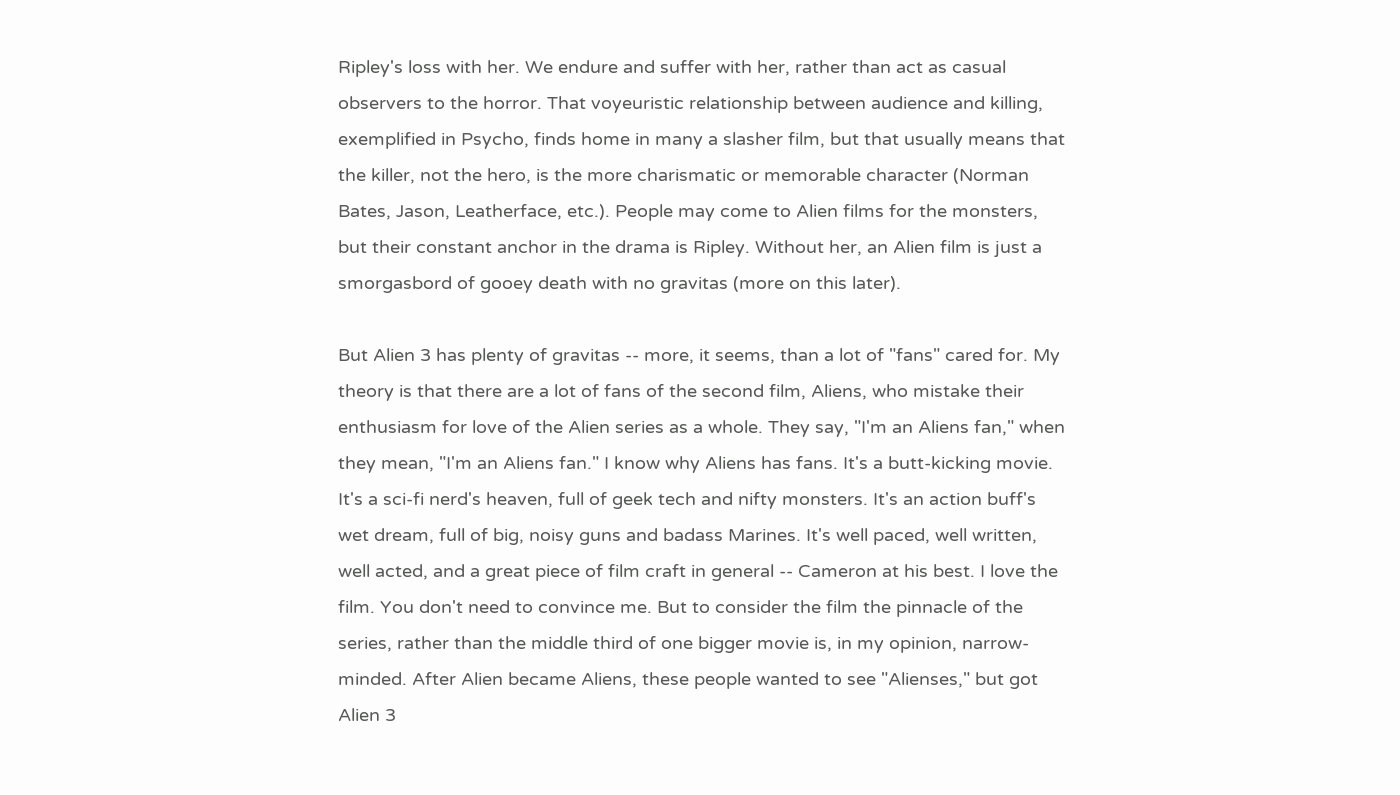Ripley's loss with her. We endure and suffer with her, rather than act as casual observers to the horror. That voyeuristic relationship between audience and killing, exemplified in Psycho, finds home in many a slasher film, but that usually means that the killer, not the hero, is the more charismatic or memorable character (Norman Bates, Jason, Leatherface, etc.). People may come to Alien films for the monsters, but their constant anchor in the drama is Ripley. Without her, an Alien film is just a smorgasbord of gooey death with no gravitas (more on this later).

But Alien 3 has plenty of gravitas -- more, it seems, than a lot of "fans" cared for. My theory is that there are a lot of fans of the second film, Aliens, who mistake their enthusiasm for love of the Alien series as a whole. They say, "I'm an Aliens fan," when they mean, "I'm an Aliens fan." I know why Aliens has fans. It's a butt-kicking movie. It's a sci-fi nerd's heaven, full of geek tech and nifty monsters. It's an action buff's wet dream, full of big, noisy guns and badass Marines. It's well paced, well written, well acted, and a great piece of film craft in general -- Cameron at his best. I love the film. You don't need to convince me. But to consider the film the pinnacle of the series, rather than the middle third of one bigger movie is, in my opinion, narrow-minded. After Alien became Aliens, these people wanted to see "Alienses," but got Alien 3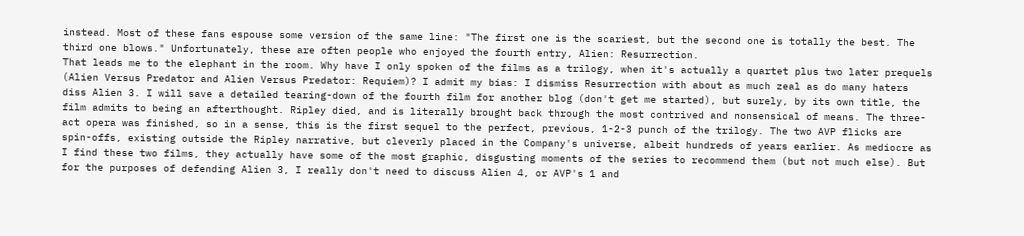instead. Most of these fans espouse some version of the same line: "The first one is the scariest, but the second one is totally the best. The third one blows." Unfortunately, these are often people who enjoyed the fourth entry, Alien: Resurrection.
That leads me to the elephant in the room. Why have I only spoken of the films as a trilogy, when it's actually a quartet plus two later prequels (Alien Versus Predator and Alien Versus Predator: Requiem)? I admit my bias: I dismiss Resurrection with about as much zeal as do many haters diss Alien 3. I will save a detailed tearing-down of the fourth film for another blog (don't get me started), but surely, by its own title, the film admits to being an afterthought. Ripley died, and is literally brought back through the most contrived and nonsensical of means. The three-act opera was finished, so in a sense, this is the first sequel to the perfect, previous, 1-2-3 punch of the trilogy. The two AVP flicks are spin-offs, existing outside the Ripley narrative, but cleverly placed in the Company's universe, albeit hundreds of years earlier. As mediocre as I find these two films, they actually have some of the most graphic, disgusting moments of the series to recommend them (but not much else). But for the purposes of defending Alien 3, I really don't need to discuss Alien 4, or AVP's 1 and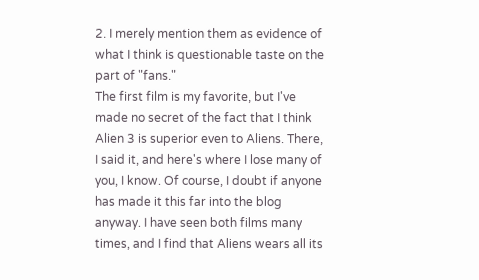2. I merely mention them as evidence of what I think is questionable taste on the part of "fans."
The first film is my favorite, but I've made no secret of the fact that I think Alien 3 is superior even to Aliens. There, I said it, and here's where I lose many of you, I know. Of course, I doubt if anyone has made it this far into the blog anyway. I have seen both films many times, and I find that Aliens wears all its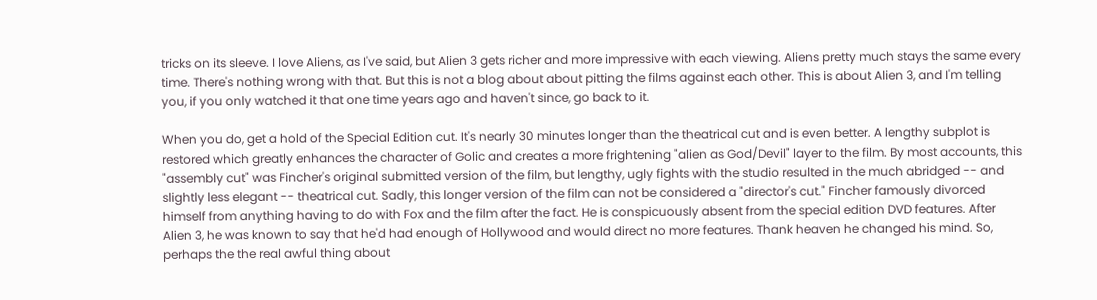tricks on its sleeve. I love Aliens, as I've said, but Alien 3 gets richer and more impressive with each viewing. Aliens pretty much stays the same every time. There's nothing wrong with that. But this is not a blog about about pitting the films against each other. This is about Alien 3, and I'm telling you, if you only watched it that one time years ago and haven't since, go back to it.

When you do, get a hold of the Special Edition cut. It's nearly 30 minutes longer than the theatrical cut and is even better. A lengthy subplot is restored which greatly enhances the character of Golic and creates a more frightening "alien as God/Devil" layer to the film. By most accounts, this "assembly cut" was Fincher's original submitted version of the film, but lengthy, ugly fights with the studio resulted in the much abridged -- and slightly less elegant -- theatrical cut. Sadly, this longer version of the film can not be considered a "director's cut." Fincher famously divorced himself from anything having to do with Fox and the film after the fact. He is conspicuously absent from the special edition DVD features. After Alien 3, he was known to say that he'd had enough of Hollywood and would direct no more features. Thank heaven he changed his mind. So, perhaps the the real awful thing about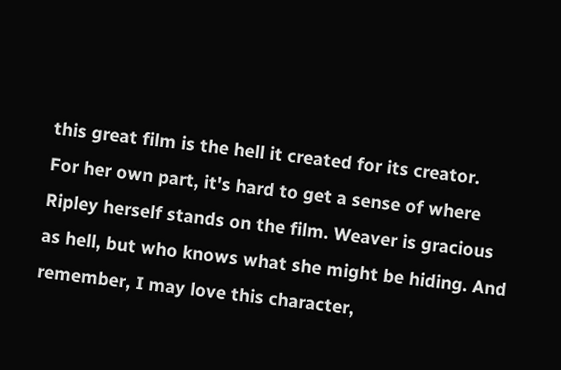this great film is the hell it created for its creator.
For her own part, it's hard to get a sense of where Ripley herself stands on the film. Weaver is gracious as hell, but who knows what she might be hiding. And remember, I may love this character,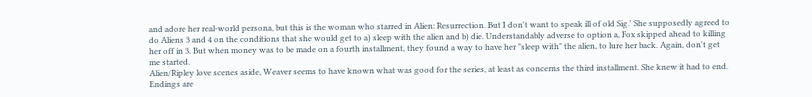and adore her real-world persona, but this is the woman who starred in Alien: Resurrection. But I don't want to speak ill of old Sig.' She supposedly agreed to do Aliens 3 and 4 on the conditions that she would get to a) sleep with the alien and b) die. Understandably adverse to option a, Fox skipped ahead to killing her off in 3. But when money was to be made on a fourth installment, they found a way to have her "sleep with" the alien, to lure her back. Again, don't get me started.
Alien/Ripley love scenes aside, Weaver seems to have known what was good for the series, at least as concerns the third installment. She knew it had to end. Endings are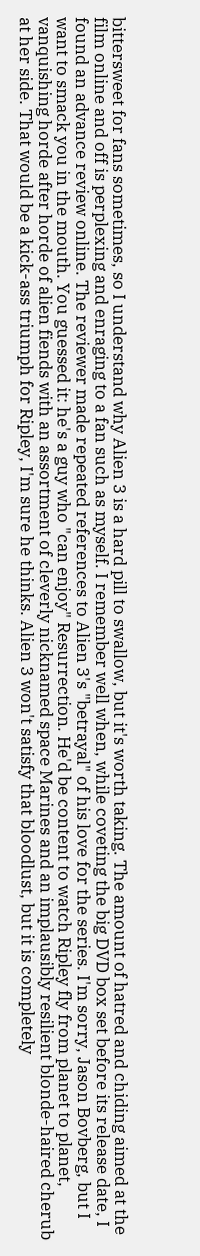bittersweet for fans sometimes, so I understand why Alien 3 is a hard pill to swallow, but it's worth taking. The amount of hatred and chiding aimed at the film online and off is perplexing and enraging to a fan such as myself. I remember well when, while coveting the big DVD box set before its release date, I found an advance review online. The reviewer made repeated references to Alien 3's "betrayal" of his love for the series. I'm sorry, Jason Bovberg, but I want to smack you in the mouth. You guessed it: he's a guy who "can enjoy" Resurrection. He'd be content to watch Ripley fly from planet to planet, vanquishing horde after horde of alien fiends with an assortment of cleverly nicknamed space Marines and an implausibly resilient blonde-haired cherub at her side. That would be a kick-ass triumph for Ripley, I'm sure he thinks. Alien 3 won't satisfy that bloodlust, but it is completely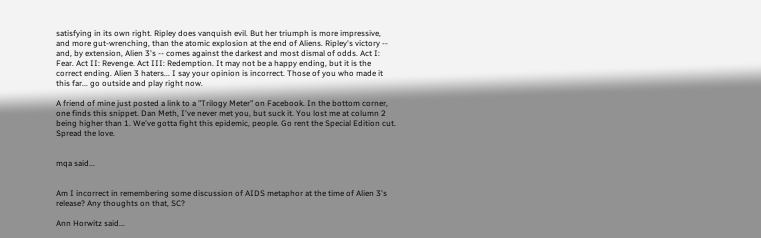satisfying in its own right. Ripley does vanquish evil. But her triumph is more impressive, and more gut-wrenching, than the atomic explosion at the end of Aliens. Ripley's victory -- and, by extension, Alien 3's -- comes against the darkest and most dismal of odds. Act I: Fear. Act II: Revenge. Act III: Redemption. It may not be a happy ending, but it is the correct ending. Alien 3 haters... I say your opinion is incorrect. Those of you who made it this far... go outside and play right now.

A friend of mine just posted a link to a "Trilogy Meter" on Facebook. In the bottom corner, one finds this snippet. Dan Meth, I've never met you, but suck it. You lost me at column 2 being higher than 1. We've gotta fight this epidemic, people. Go rent the Special Edition cut. Spread the love.


mqa said...


Am I incorrect in remembering some discussion of AIDS metaphor at the time of Alien 3's release? Any thoughts on that, SC?

Ann Horwitz said...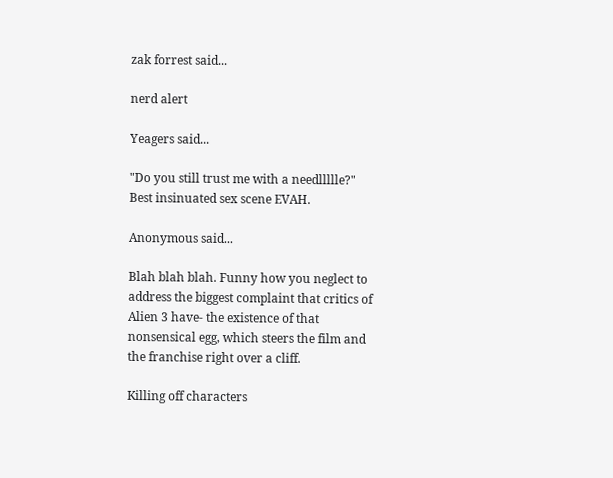zak forrest said...

nerd alert

Yeagers said...

"Do you still trust me with a needllllle?" Best insinuated sex scene EVAH.

Anonymous said...

Blah blah blah. Funny how you neglect to address the biggest complaint that critics of Alien 3 have- the existence of that nonsensical egg, which steers the film and the franchise right over a cliff.

Killing off characters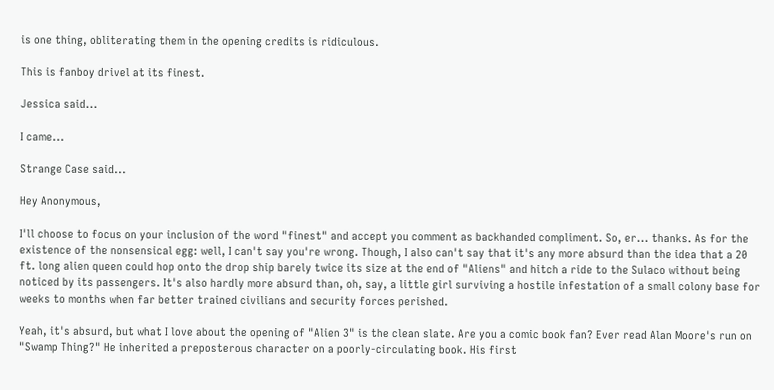is one thing, obliterating them in the opening credits is ridiculous.

This is fanboy drivel at its finest.

Jessica said...

I came...

Strange Case said...

Hey Anonymous,

I'll choose to focus on your inclusion of the word "finest" and accept you comment as backhanded compliment. So, er... thanks. As for the existence of the nonsensical egg: well, I can't say you're wrong. Though, I also can't say that it's any more absurd than the idea that a 20 ft. long alien queen could hop onto the drop ship barely twice its size at the end of "Aliens" and hitch a ride to the Sulaco without being noticed by its passengers. It's also hardly more absurd than, oh, say, a little girl surviving a hostile infestation of a small colony base for weeks to months when far better trained civilians and security forces perished.

Yeah, it's absurd, but what I love about the opening of "Alien 3" is the clean slate. Are you a comic book fan? Ever read Alan Moore's run on "Swamp Thing?" He inherited a preposterous character on a poorly-circulating book. His first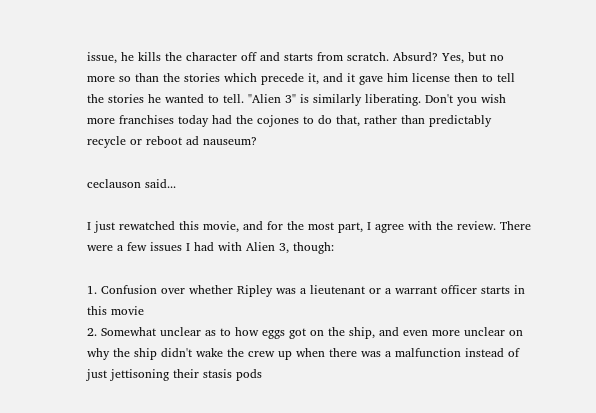issue, he kills the character off and starts from scratch. Absurd? Yes, but no more so than the stories which precede it, and it gave him license then to tell the stories he wanted to tell. "Alien 3" is similarly liberating. Don't you wish more franchises today had the cojones to do that, rather than predictably recycle or reboot ad nauseum?

ceclauson said...

I just rewatched this movie, and for the most part, I agree with the review. There were a few issues I had with Alien 3, though:

1. Confusion over whether Ripley was a lieutenant or a warrant officer starts in this movie
2. Somewhat unclear as to how eggs got on the ship, and even more unclear on why the ship didn't wake the crew up when there was a malfunction instead of just jettisoning their stasis pods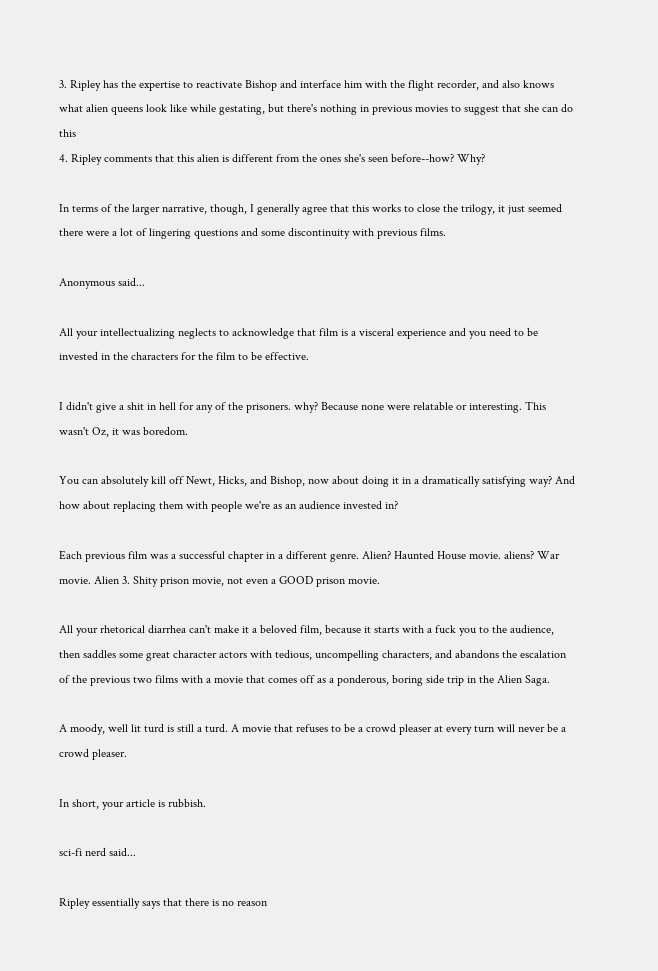3. Ripley has the expertise to reactivate Bishop and interface him with the flight recorder, and also knows what alien queens look like while gestating, but there's nothing in previous movies to suggest that she can do this
4. Ripley comments that this alien is different from the ones she's seen before--how? Why?

In terms of the larger narrative, though, I generally agree that this works to close the trilogy, it just seemed there were a lot of lingering questions and some discontinuity with previous films.

Anonymous said...

All your intellectualizing neglects to acknowledge that film is a visceral experience and you need to be invested in the characters for the film to be effective.

I didn't give a shit in hell for any of the prisoners. why? Because none were relatable or interesting. This wasn't Oz, it was boredom.

You can absolutely kill off Newt, Hicks, and Bishop, now about doing it in a dramatically satisfying way? And how about replacing them with people we're as an audience invested in?

Each previous film was a successful chapter in a different genre. Alien? Haunted House movie. aliens? War movie. Alien 3. Shity prison movie, not even a GOOD prison movie.

All your rhetorical diarrhea can't make it a beloved film, because it starts with a fuck you to the audience, then saddles some great character actors with tedious, uncompelling characters, and abandons the escalation of the previous two films with a movie that comes off as a ponderous, boring side trip in the Alien Saga.

A moody, well lit turd is still a turd. A movie that refuses to be a crowd pleaser at every turn will never be a crowd pleaser.

In short, your article is rubbish.

sci-fi nerd said...

Ripley essentially says that there is no reason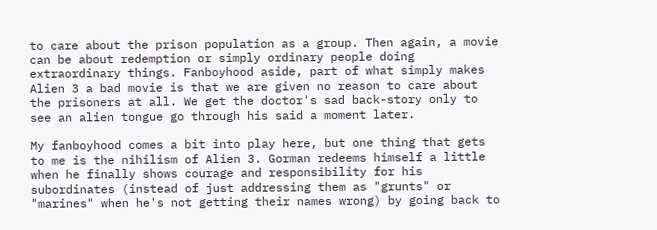to care about the prison population as a group. Then again, a movie can be about redemption or simply ordinary people doing extraordinary things. Fanboyhood aside, part of what simply makes Alien 3 a bad movie is that we are given no reason to care about the prisoners at all. We get the doctor's sad back-story only to see an alien tongue go through his said a moment later.

My fanboyhood comes a bit into play here, but one thing that gets to me is the nihilism of Alien 3. Gorman redeems himself a little when he finally shows courage and responsibility for his subordinates (instead of just addressing them as "grunts" or "marines" when he's not getting their names wrong) by going back to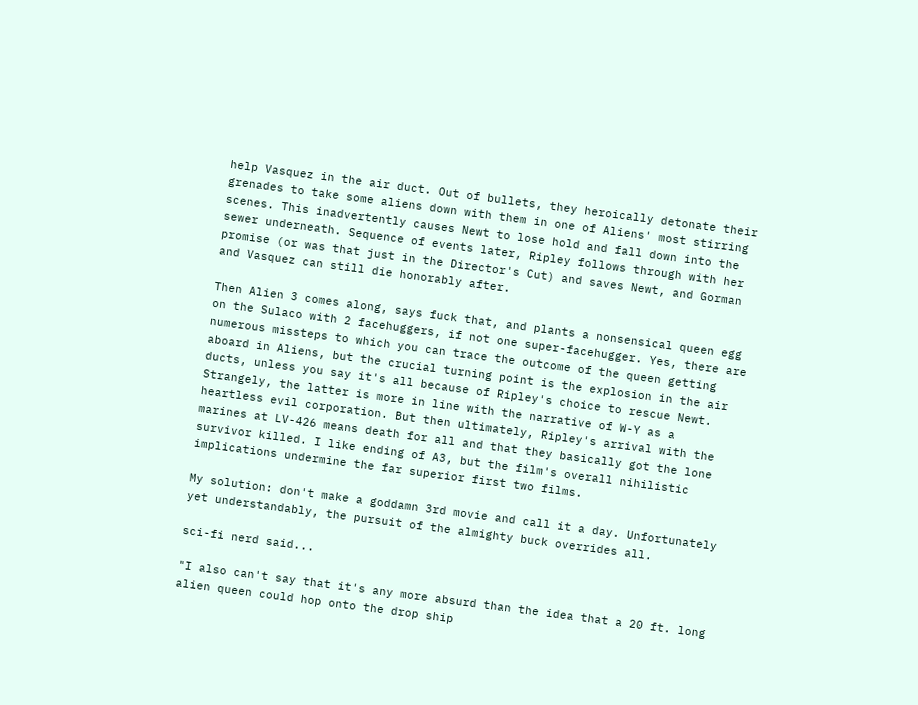help Vasquez in the air duct. Out of bullets, they heroically detonate their grenades to take some aliens down with them in one of Aliens' most stirring scenes. This inadvertently causes Newt to lose hold and fall down into the sewer underneath. Sequence of events later, Ripley follows through with her promise (or was that just in the Director's Cut) and saves Newt, and Gorman and Vasquez can still die honorably after.

Then Alien 3 comes along, says fuck that, and plants a nonsensical queen egg on the Sulaco with 2 facehuggers, if not one super-facehugger. Yes, there are numerous missteps to which you can trace the outcome of the queen getting aboard in Aliens, but the crucial turning point is the explosion in the air ducts, unless you say it's all because of Ripley's choice to rescue Newt. Strangely, the latter is more in line with the narrative of W-Y as a heartless evil corporation. But then ultimately, Ripley's arrival with the marines at LV-426 means death for all and that they basically got the lone survivor killed. I like ending of A3, but the film's overall nihilistic implications undermine the far superior first two films.

My solution: don't make a goddamn 3rd movie and call it a day. Unfortunately yet understandably, the pursuit of the almighty buck overrides all.

sci-fi nerd said...

"I also can't say that it's any more absurd than the idea that a 20 ft. long alien queen could hop onto the drop ship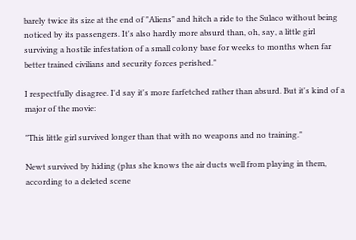barely twice its size at the end of "Aliens" and hitch a ride to the Sulaco without being noticed by its passengers. It's also hardly more absurd than, oh, say, a little girl surviving a hostile infestation of a small colony base for weeks to months when far better trained civilians and security forces perished."

I respectfully disagree. I'd say it's more farfetched rather than absurd. But it's kind of a major of the movie:

"This little girl survived longer than that with no weapons and no training."

Newt survived by hiding (plus she knows the air ducts well from playing in them, according to a deleted scene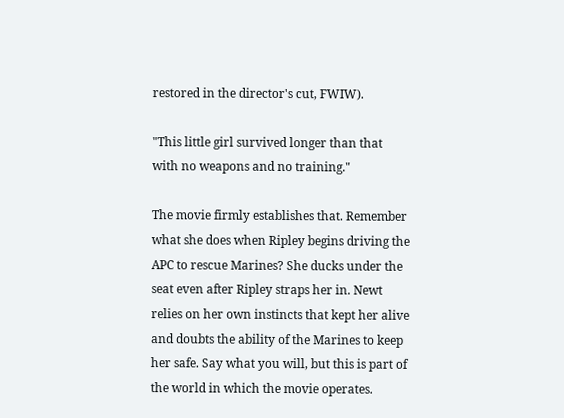restored in the director's cut, FWIW).

"This little girl survived longer than that with no weapons and no training."

The movie firmly establishes that. Remember what she does when Ripley begins driving the APC to rescue Marines? She ducks under the seat even after Ripley straps her in. Newt relies on her own instincts that kept her alive and doubts the ability of the Marines to keep her safe. Say what you will, but this is part of the world in which the movie operates.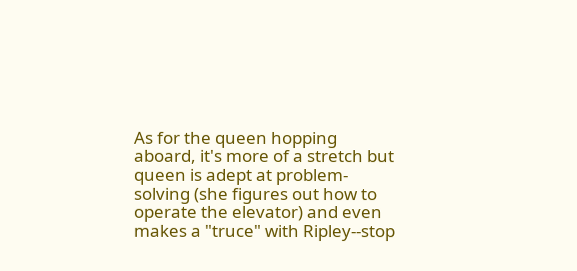As for the queen hopping aboard, it's more of a stretch but queen is adept at problem-solving (she figures out how to operate the elevator) and even makes a "truce" with Ripley--stop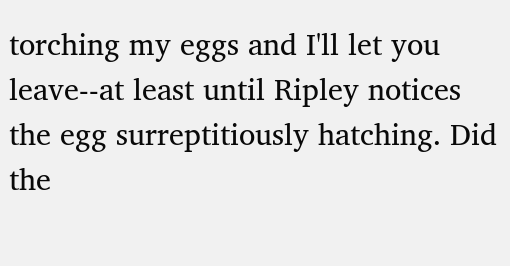torching my eggs and I'll let you leave--at least until Ripley notices the egg surreptitiously hatching. Did the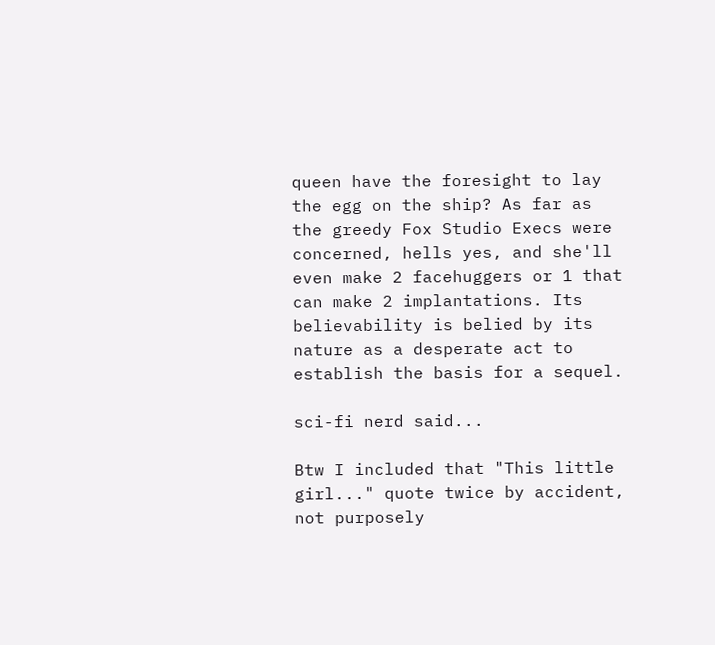queen have the foresight to lay the egg on the ship? As far as the greedy Fox Studio Execs were concerned, hells yes, and she'll even make 2 facehuggers or 1 that can make 2 implantations. Its believability is belied by its nature as a desperate act to establish the basis for a sequel.

sci-fi nerd said...

Btw I included that "This little girl..." quote twice by accident, not purposely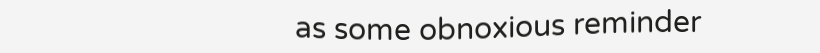as some obnoxious reminder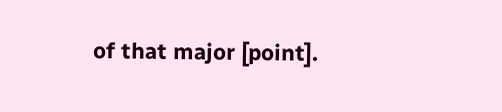of that major [point].